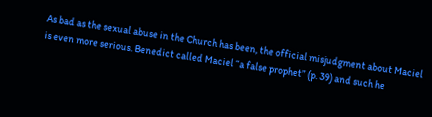As bad as the sexual abuse in the Church has been, the official misjudgment about Maciel is even more serious. Benedict called Maciel “a false prophet” (p. 39) and such he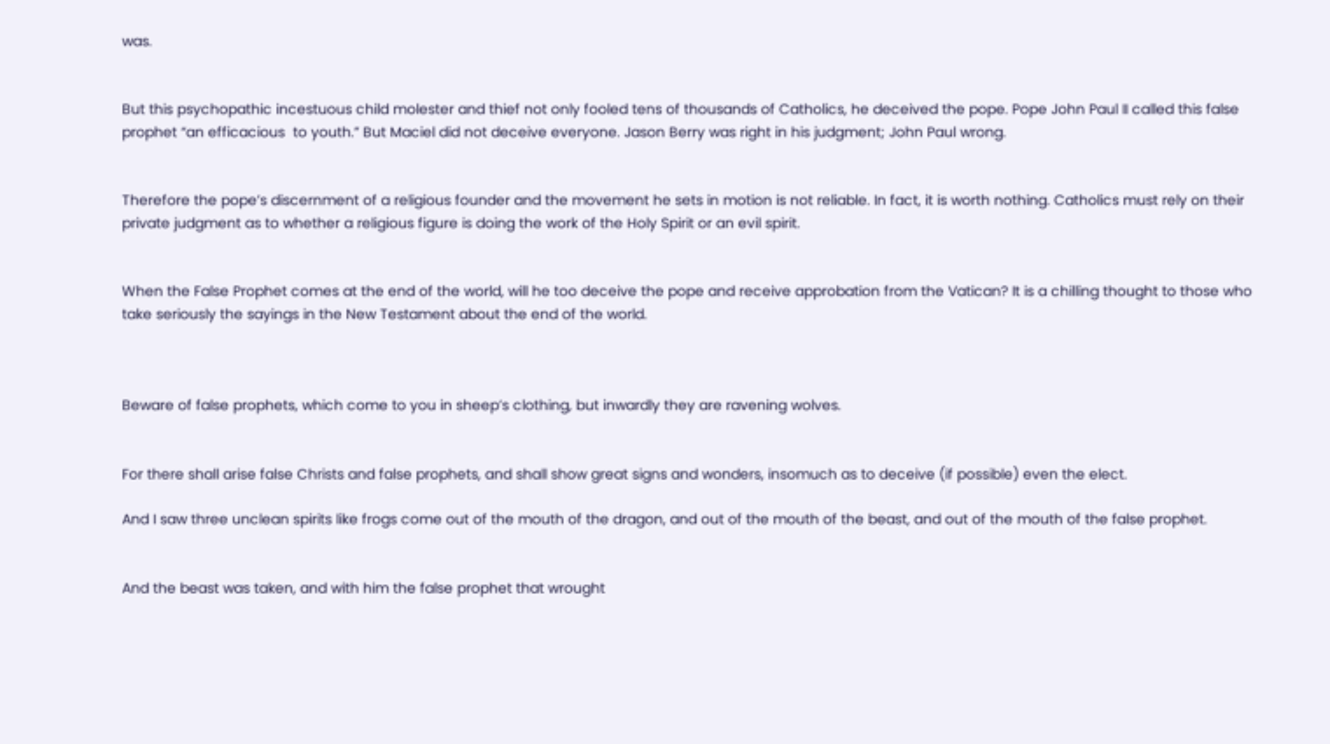was.


But this psychopathic incestuous child molester and thief not only fooled tens of thousands of Catholics, he deceived the pope. Pope John Paul II called this false prophet “an efficacious  to youth.” But Maciel did not deceive everyone. Jason Berry was right in his judgment; John Paul wrong.


Therefore the pope’s discernment of a religious founder and the movement he sets in motion is not reliable. In fact, it is worth nothing. Catholics must rely on their private judgment as to whether a religious figure is doing the work of the Holy Spirit or an evil spirit.


When the False Prophet comes at the end of the world, will he too deceive the pope and receive approbation from the Vatican? It is a chilling thought to those who take seriously the sayings in the New Testament about the end of the world.



Beware of false prophets, which come to you in sheep’s clothing, but inwardly they are ravening wolves.


For there shall arise false Christs and false prophets, and shall show great signs and wonders, insomuch as to deceive (if possible) even the elect.

And I saw three unclean spirits like frogs come out of the mouth of the dragon, and out of the mouth of the beast, and out of the mouth of the false prophet.


And the beast was taken, and with him the false prophet that wrought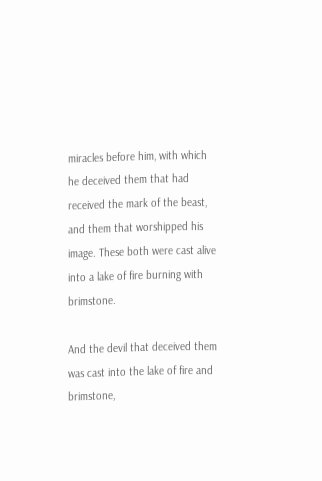miracles before him, with which he deceived them that had received the mark of the beast, and them that worshipped his image. These both were cast alive into a lake of fire burning with brimstone.

And the devil that deceived them was cast into the lake of fire and brimstone,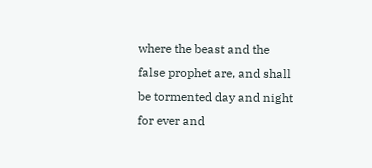where the beast and the false prophet are, and shall be tormented day and night for ever and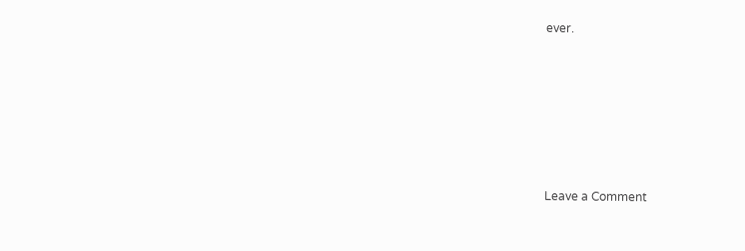ever.






Leave a Comment